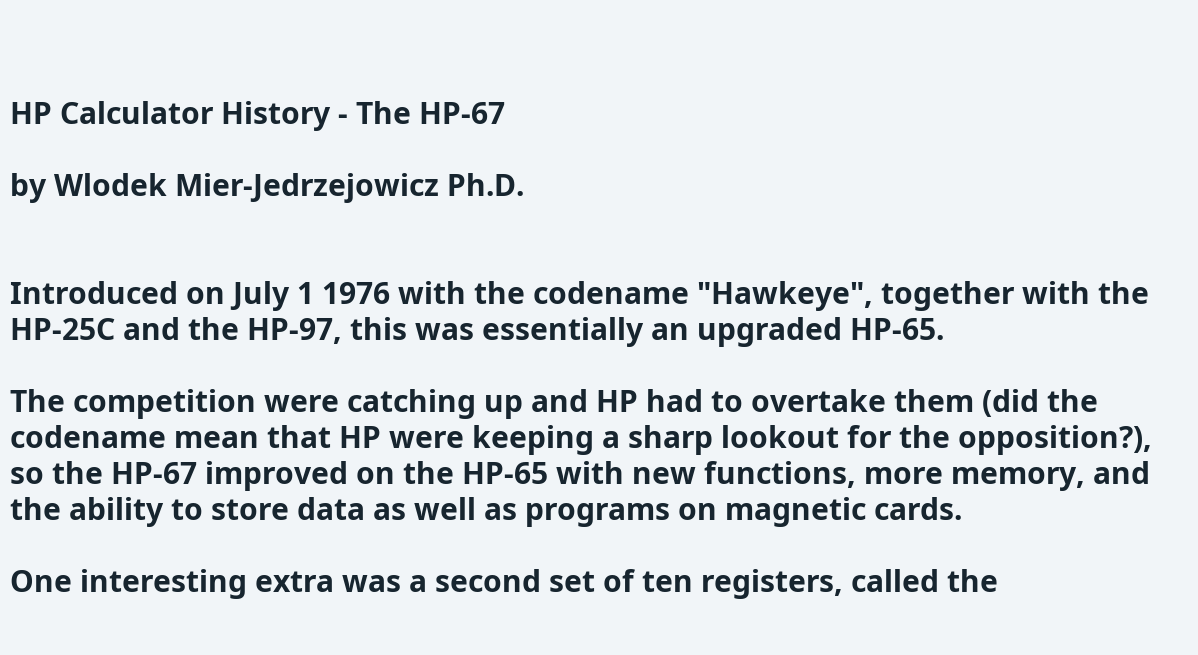HP Calculator History - The HP-67

by Wlodek Mier-Jedrzejowicz Ph.D.


Introduced on July 1 1976 with the codename "Hawkeye", together with the HP-25C and the HP-97, this was essentially an upgraded HP-65.

The competition were catching up and HP had to overtake them (did the codename mean that HP were keeping a sharp lookout for the opposition?), so the HP-67 improved on the HP-65 with new functions, more memory, and the ability to store data as well as programs on magnetic cards.

One interesting extra was a second set of ten registers, called the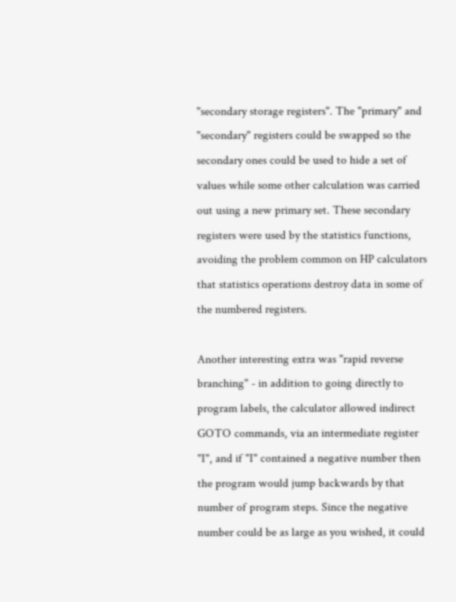"secondary storage registers". The "primary" and "secondary" registers could be swapped so the secondary ones could be used to hide a set of values while some other calculation was carried out using a new primary set. These secondary registers were used by the statistics functions, avoiding the problem common on HP calculators that statistics operations destroy data in some of the numbered registers.

Another interesting extra was "rapid reverse branching" - in addition to going directly to program labels, the calculator allowed indirect GOTO commands, via an intermediate register "I", and if "I" contained a negative number then the program would jump backwards by that number of program steps. Since the negative number could be as large as you wished, it could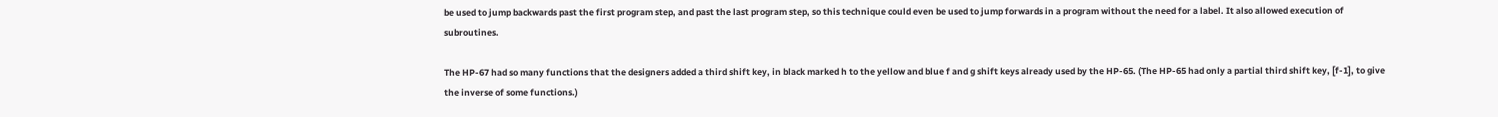be used to jump backwards past the first program step, and past the last program step, so this technique could even be used to jump forwards in a program without the need for a label. It also allowed execution of subroutines.

The HP-67 had so many functions that the designers added a third shift key, in black marked h to the yellow and blue f and g shift keys already used by the HP-65. (The HP-65 had only a partial third shift key, [f-1], to give the inverse of some functions.)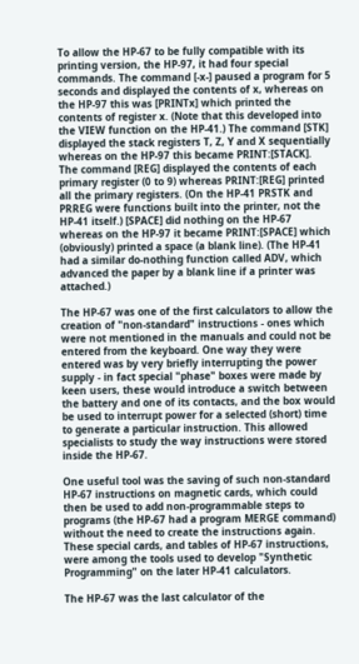To allow the HP-67 to be fully compatible with its printing version, the HP-97, it had four special commands. The command [-x-] paused a program for 5 seconds and displayed the contents of x, whereas on the HP-97 this was [PRINTx] which printed the contents of register x. (Note that this developed into the VIEW function on the HP-41.) The command [STK] displayed the stack registers T, Z, Y and X sequentially whereas on the HP-97 this became PRINT:[STACK]. The command [REG] displayed the contents of each primary register (0 to 9) whereas PRINT:[REG] printed all the primary registers. (On the HP-41 PRSTK and PRREG were functions built into the printer, not the HP-41 itself.) [SPACE] did nothing on the HP-67 whereas on the HP-97 it became PRINT:[SPACE] which (obviously) printed a space (a blank line). (The HP-41 had a similar do-nothing function called ADV, which advanced the paper by a blank line if a printer was attached.)

The HP-67 was one of the first calculators to allow the creation of "non-standard" instructions - ones which were not mentioned in the manuals and could not be entered from the keyboard. One way they were entered was by very briefly interrupting the power supply - in fact special "phase" boxes were made by keen users, these would introduce a switch between the battery and one of its contacts, and the box would be used to interrupt power for a selected (short) time to generate a particular instruction. This allowed specialists to study the way instructions were stored inside the HP-67.

One useful tool was the saving of such non-standard HP-67 instructions on magnetic cards, which could then be used to add non-programmable steps to programs (the HP-67 had a program MERGE command) without the need to create the instructions again. These special cards, and tables of HP-67 instructions, were among the tools used to develop "Synthetic Programming" on the later HP-41 calculators.

The HP-67 was the last calculator of the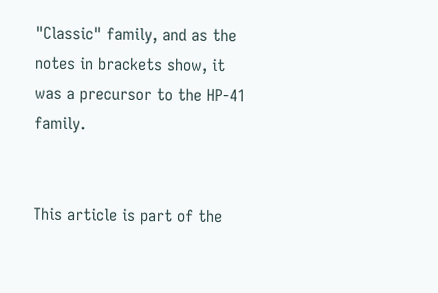"Classic" family, and as the notes in brackets show, it was a precursor to the HP-41 family.


This article is part of the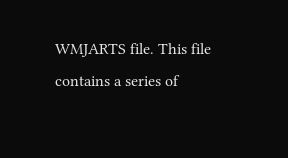WMJARTS file. This file contains a series of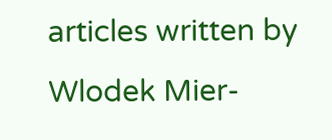articles written by Wlodek Mier-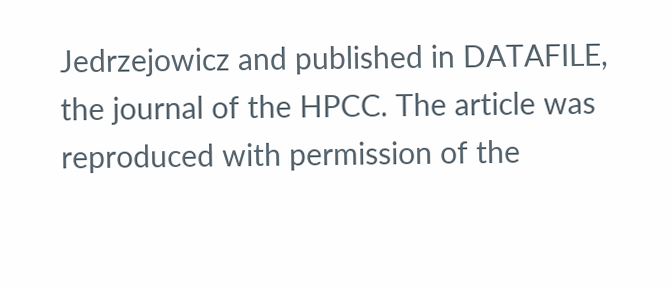Jedrzejowicz and published in DATAFILE, the journal of the HPCC. The article was reproduced with permission of the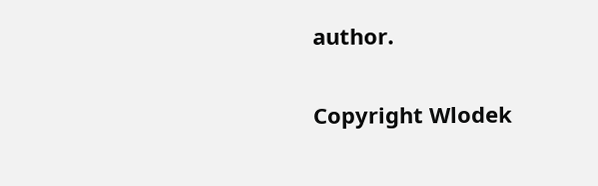author.

Copyright Wlodek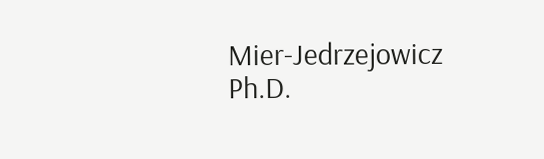Mier-Jedrzejowicz Ph.D.